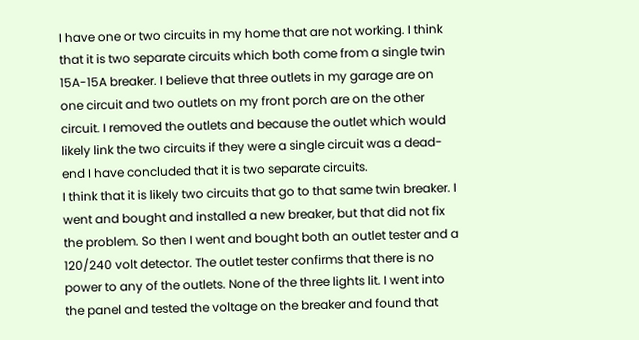I have one or two circuits in my home that are not working. I think that it is two separate circuits which both come from a single twin 15A-15A breaker. I believe that three outlets in my garage are on one circuit and two outlets on my front porch are on the other circuit. I removed the outlets and because the outlet which would likely link the two circuits if they were a single circuit was a dead-end I have concluded that it is two separate circuits.
I think that it is likely two circuits that go to that same twin breaker. I went and bought and installed a new breaker, but that did not fix the problem. So then I went and bought both an outlet tester and a 120/240 volt detector. The outlet tester confirms that there is no power to any of the outlets. None of the three lights lit. I went into the panel and tested the voltage on the breaker and found that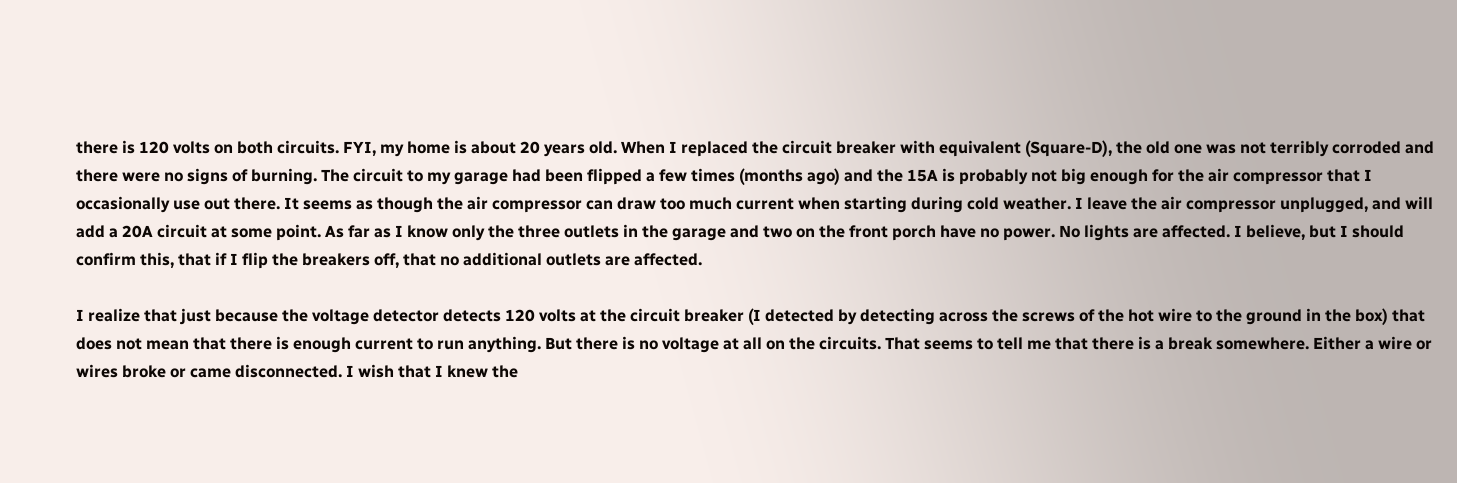there is 120 volts on both circuits. FYI, my home is about 20 years old. When I replaced the circuit breaker with equivalent (Square-D), the old one was not terribly corroded and there were no signs of burning. The circuit to my garage had been flipped a few times (months ago) and the 15A is probably not big enough for the air compressor that I occasionally use out there. It seems as though the air compressor can draw too much current when starting during cold weather. I leave the air compressor unplugged, and will add a 20A circuit at some point. As far as I know only the three outlets in the garage and two on the front porch have no power. No lights are affected. I believe, but I should confirm this, that if I flip the breakers off, that no additional outlets are affected.

I realize that just because the voltage detector detects 120 volts at the circuit breaker (I detected by detecting across the screws of the hot wire to the ground in the box) that does not mean that there is enough current to run anything. But there is no voltage at all on the circuits. That seems to tell me that there is a break somewhere. Either a wire or wires broke or came disconnected. I wish that I knew the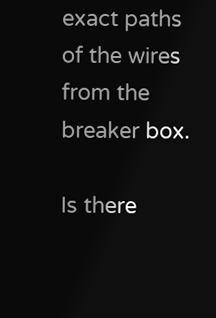exact paths of the wires from the breaker box.

Is there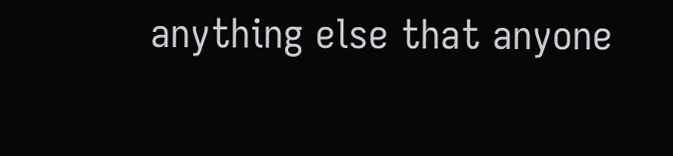anything else that anyone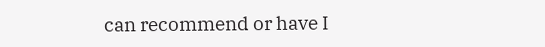can recommend or have I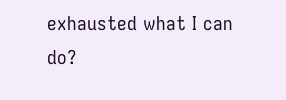exhausted what I can do?